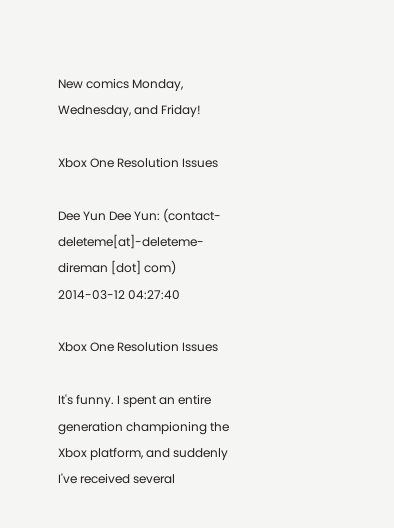New comics Monday, Wednesday, and Friday!

Xbox One Resolution Issues

Dee Yun Dee Yun: (contact-deleteme[at]-deleteme-direman [dot] com) 2014-03-12 04:27:40

Xbox One Resolution Issues

It's funny. I spent an entire generation championing the Xbox platform, and suddenly I've received several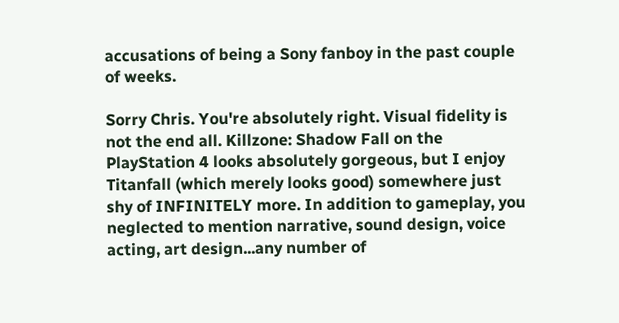accusations of being a Sony fanboy in the past couple of weeks.

Sorry Chris. You're absolutely right. Visual fidelity is not the end all. Killzone: Shadow Fall on the PlayStation 4 looks absolutely gorgeous, but I enjoy Titanfall (which merely looks good) somewhere just shy of INFINITELY more. In addition to gameplay, you neglected to mention narrative, sound design, voice acting, art design...any number of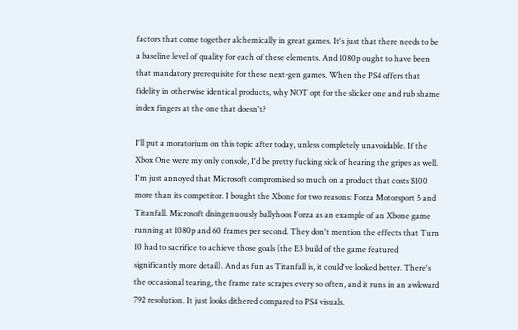factors that come together alchemically in great games. It's just that there needs to be a baseline level of quality for each of these elements. And 1080p ought to have been that mandatory prerequisite for these next-gen games. When the PS4 offers that fidelity in otherwise identical products, why NOT opt for the slicker one and rub shame index fingers at the one that doesn't?

I'll put a moratorium on this topic after today, unless completely unavoidable. If the Xbox One were my only console, I'd be pretty fucking sick of hearing the gripes as well. I'm just annoyed that Microsoft compromised so much on a product that costs $100 more than its competitor. I bought the Xbone for two reasons: Forza Motorsport 5 and Titanfall. Microsoft disingenuously ballyhoos Forza as an example of an Xbone game running at 1080p and 60 frames per second. They don't mention the effects that Turn 10 had to sacrifice to achieve those goals (the E3 build of the game featured significantly more detail). And as fun as Titanfall is, it could've looked better. There's the occasional tearing, the frame rate scrapes every so often, and it runs in an awkward 792 resolution. It just looks dithered compared to PS4 visuals.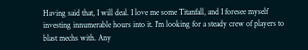Having said that, I will deal. I love me some Titanfall, and I foresee myself investing innumerable hours into it. I'm looking for a steady crew of players to blast mechs with. Any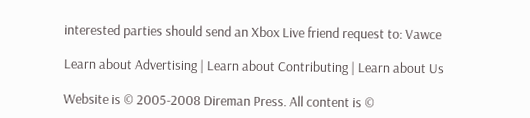interested parties should send an Xbox Live friend request to: Vawce

Learn about Advertising | Learn about Contributing | Learn about Us

Website is © 2005-2008 Direman Press. All content is ©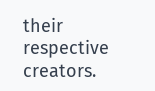their respective creators.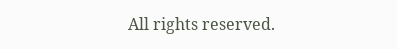All rights reserved.